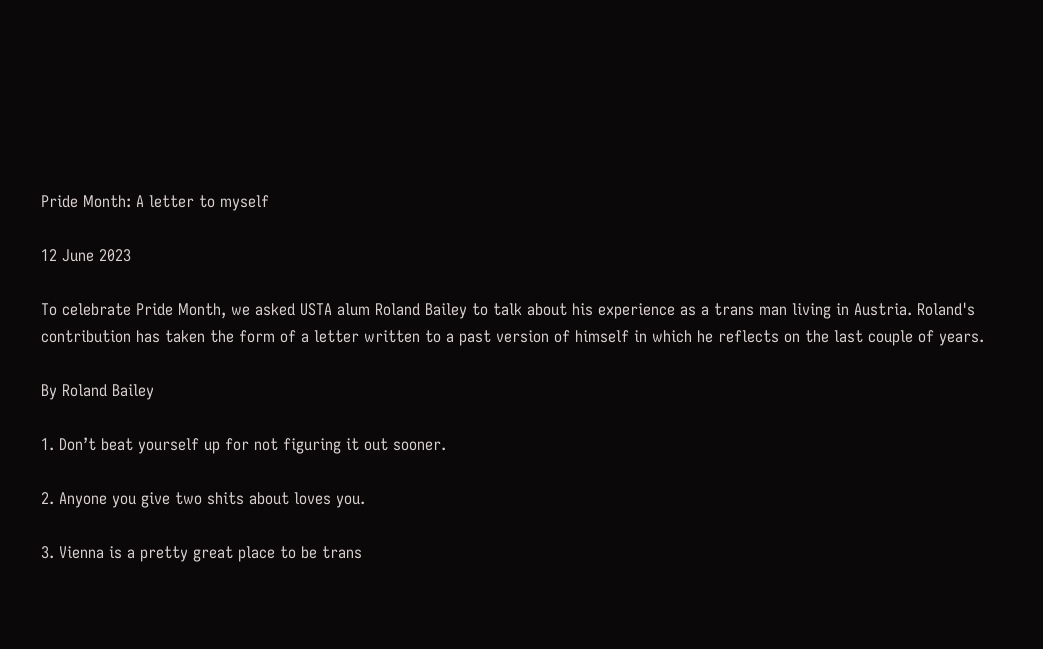Pride Month: A letter to myself

12 June 2023

To celebrate Pride Month, we asked USTA alum Roland Bailey to talk about his experience as a trans man living in Austria. Roland's contribution has taken the form of a letter written to a past version of himself in which he reflects on the last couple of years.

By Roland Bailey

1. Don’t beat yourself up for not figuring it out sooner.

2. Anyone you give two shits about loves you.

3. Vienna is a pretty great place to be trans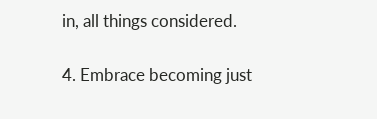in, all things considered.

4. Embrace becoming just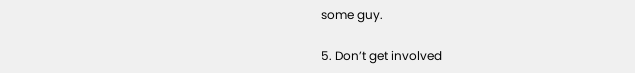some guy.

5. Don’t get involved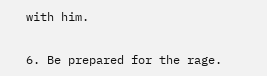with him.

6. Be prepared for the rage.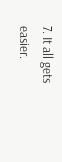7. It all gets easier.